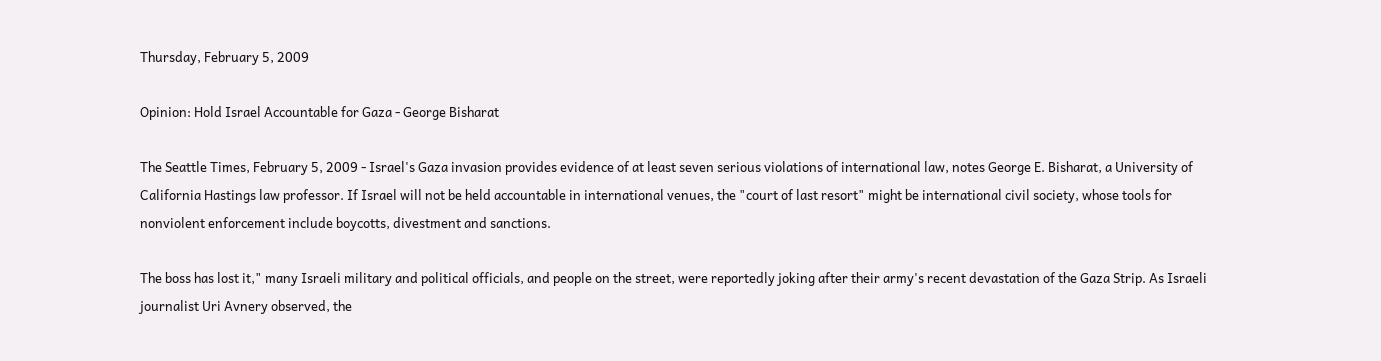Thursday, February 5, 2009

Opinion: Hold Israel Accountable for Gaza - George Bisharat

The Seattle Times, February 5, 2009 - Israel's Gaza invasion provides evidence of at least seven serious violations of international law, notes George E. Bisharat, a University of California Hastings law professor. If Israel will not be held accountable in international venues, the "court of last resort" might be international civil society, whose tools for nonviolent enforcement include boycotts, divestment and sanctions.

The boss has lost it," many Israeli military and political officials, and people on the street, were reportedly joking after their army's recent devastation of the Gaza Strip. As Israeli journalist Uri Avnery observed, the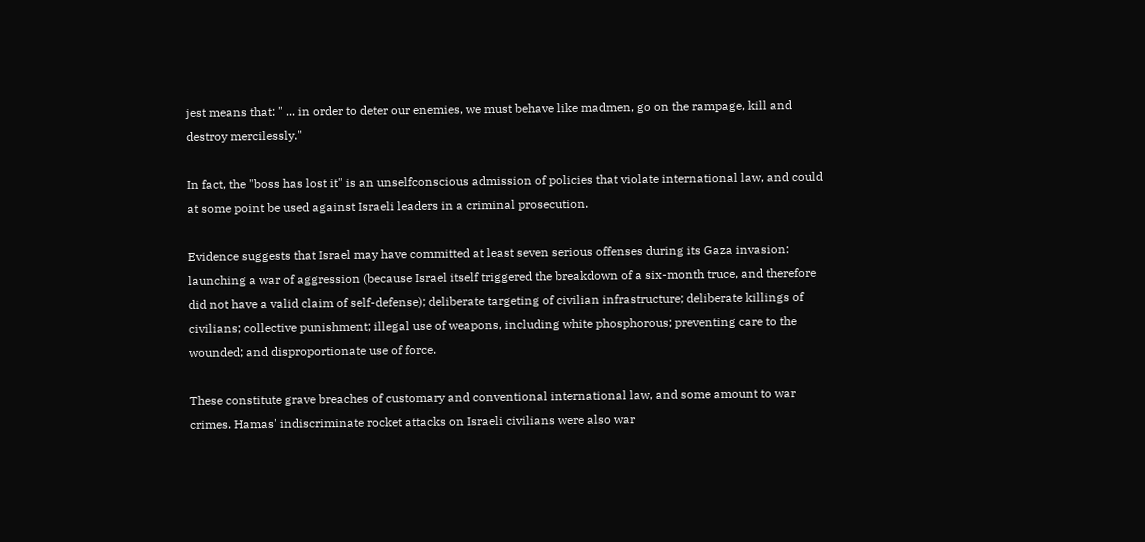jest means that: " ... in order to deter our enemies, we must behave like madmen, go on the rampage, kill and destroy mercilessly."

In fact, the "boss has lost it" is an unselfconscious admission of policies that violate international law, and could at some point be used against Israeli leaders in a criminal prosecution.

Evidence suggests that Israel may have committed at least seven serious offenses during its Gaza invasion: launching a war of aggression (because Israel itself triggered the breakdown of a six-month truce, and therefore did not have a valid claim of self-defense); deliberate targeting of civilian infrastructure; deliberate killings of civilians; collective punishment; illegal use of weapons, including white phosphorous; preventing care to the wounded; and disproportionate use of force.

These constitute grave breaches of customary and conventional international law, and some amount to war crimes. Hamas' indiscriminate rocket attacks on Israeli civilians were also war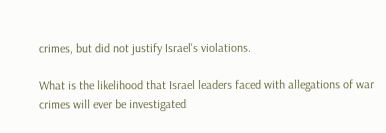crimes, but did not justify Israel's violations.

What is the likelihood that Israel leaders faced with allegations of war crimes will ever be investigated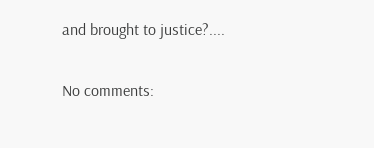and brought to justice?....

No comments: